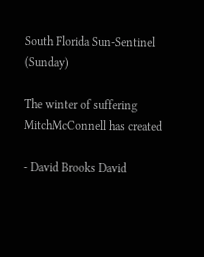South Florida Sun-Sentinel (Sunday)

The winter of suffering MitchMcConnell has created

- David Brooks David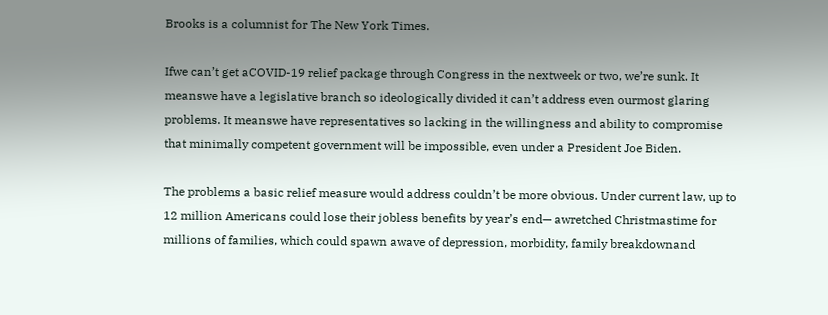Brooks is a columnist for The New York Times.

Ifwe can’t get aCOVID-19 relief package through Congress in the nextweek or two, we’re sunk. It meanswe have a legislative branch so ideologically divided it can’t address even ourmost glaring problems. It meanswe have representatives so lacking in the willingness and ability to compromise that minimally competent government will be impossible, even under a President Joe Biden.

The problems a basic relief measure would address couldn’t be more obvious. Under current law, up to 12 million Americans could lose their jobless benefits by year’s end— awretched Christmastime for millions of families, which could spawn awave of depression, morbidity, family breakdownand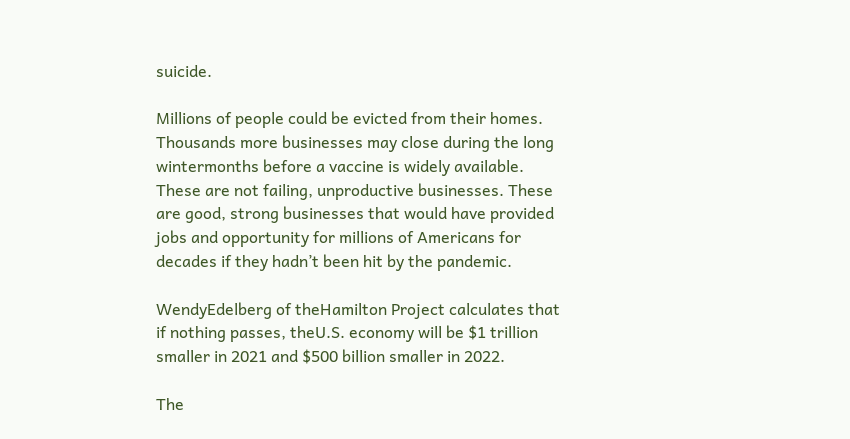suicide.

Millions of people could be evicted from their homes. Thousands more businesses may close during the long wintermonths before a vaccine is widely available. These are not failing, unproductive businesses. These are good, strong businesses that would have provided jobs and opportunity for millions of Americans for decades if they hadn’t been hit by the pandemic.

WendyEdelberg of theHamilton Project calculates that if nothing passes, theU.S. economy will be $1 trillion smaller in 2021 and $500 billion smaller in 2022.

The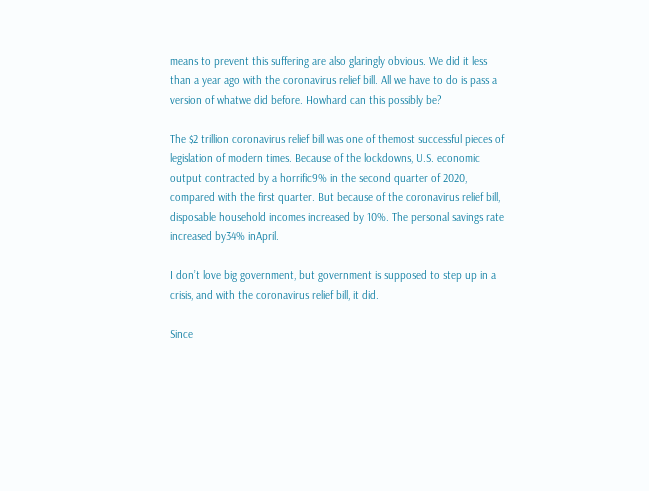means to prevent this suffering are also glaringly obvious. We did it less than a year ago with the coronavirus relief bill. All we have to do is pass a version of whatwe did before. Howhard can this possibly be?

The $2 trillion coronavirus relief bill was one of themost successful pieces of legislation of modern times. Because of the lockdowns, U.S. economic output contracted by a horrific9% in the second quarter of 2020, compared with the first quarter. But because of the coronavirus relief bill, disposable household incomes increased by 10%. The personal savings rate increased by34% inApril.

I don’t love big government, but government is supposed to step up in a crisis, and with the coronavirus relief bill, it did.

Since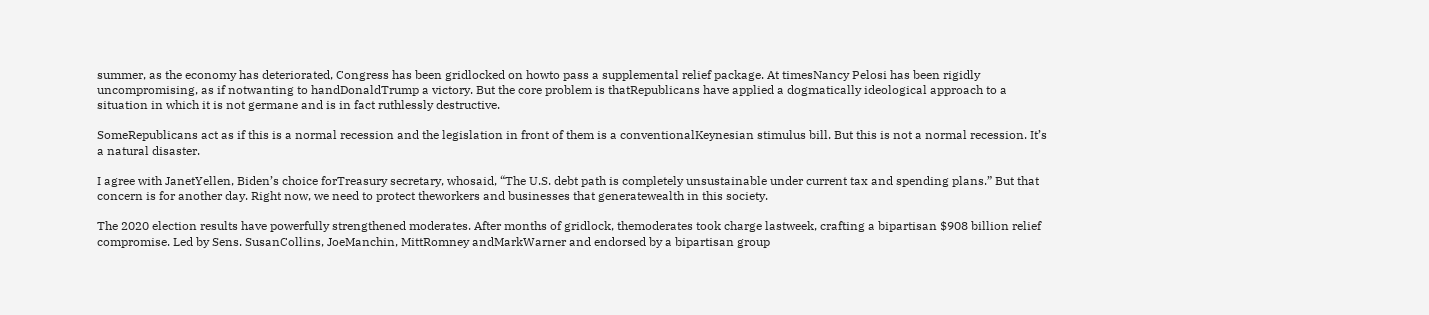summer, as the economy has deteriorated, Congress has been gridlocked on howto pass a supplemental relief package. At timesNancy Pelosi has been rigidly uncompromising, as if notwanting to handDonaldTrump a victory. But the core problem is thatRepublicans have applied a dogmatically ideological approach to a situation in which it is not germane and is in fact ruthlessly destructive.

SomeRepublicans act as if this is a normal recession and the legislation in front of them is a conventionalKeynesian stimulus bill. But this is not a normal recession. It’s a natural disaster.

I agree with JanetYellen, Biden’s choice forTreasury secretary, whosaid, “The U.S. debt path is completely unsustainable under current tax and spending plans.” But that concern is for another day. Right now, we need to protect theworkers and businesses that generatewealth in this society.

The 2020 election results have powerfully strengthened moderates. After months of gridlock, themoderates took charge lastweek, crafting a bipartisan $908 billion relief compromise. Led by Sens. SusanCollins, JoeManchin, MittRomney andMarkWarner and endorsed by a bipartisan group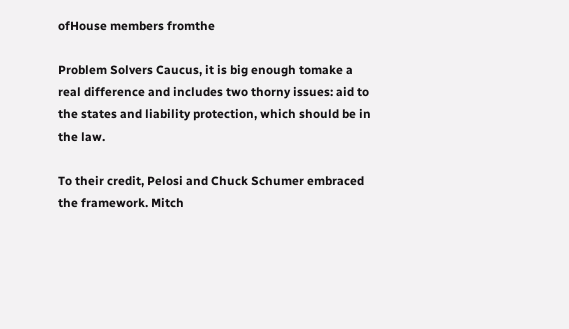ofHouse members fromthe

Problem Solvers Caucus, it is big enough tomake a real difference and includes two thorny issues: aid to the states and liability protection, which should be in the law.

To their credit, Pelosi and Chuck Schumer embraced the framework. Mitch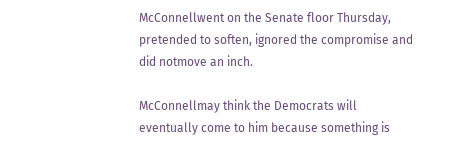McConnellwent on the Senate floor Thursday, pretended to soften, ignored the compromise and did notmove an inch.

McConnellmay think the Democrats will eventually come to him because something is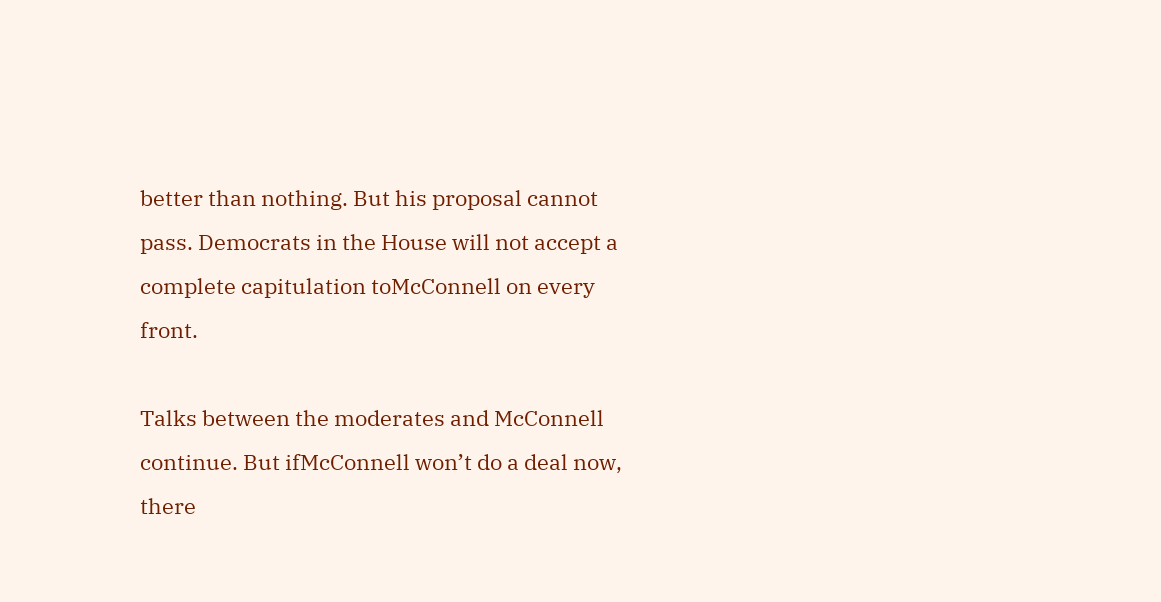better than nothing. But his proposal cannot pass. Democrats in the House will not accept a complete capitulation toMcConnell on every front.

Talks between the moderates and McConnell continue. But ifMcConnell won’t do a deal now, there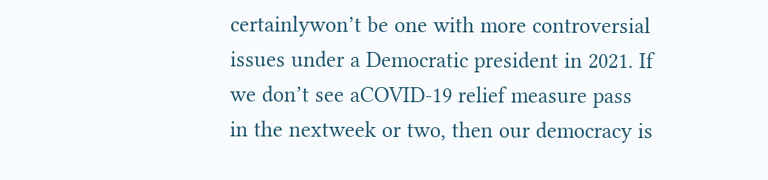certainlywon’t be one with more controversial issues under a Democratic president in 2021. If we don’t see aCOVID-19 relief measure pass in the nextweek or two, then our democracy is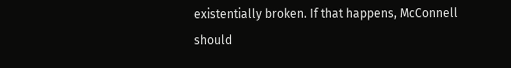existentially broken. If that happens, McConnell should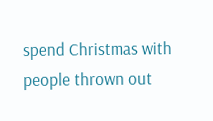spend Christmas with people thrown out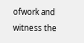ofwork and witness the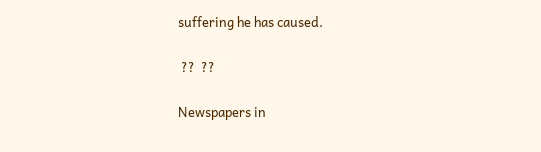suffering he has caused.

 ??  ??

Newspapers in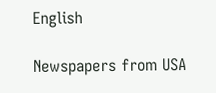English

Newspapers from USA